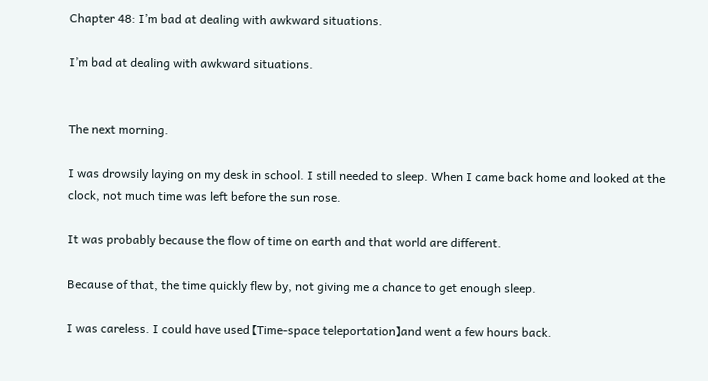Chapter 48: I’m bad at dealing with awkward situations.

I’m bad at dealing with awkward situations.


The next morning.

I was drowsily laying on my desk in school. I still needed to sleep. When I came back home and looked at the clock, not much time was left before the sun rose.

It was probably because the flow of time on earth and that world are different.

Because of that, the time quickly flew by, not giving me a chance to get enough sleep.

I was careless. I could have used 【Time-space teleportation】and went a few hours back.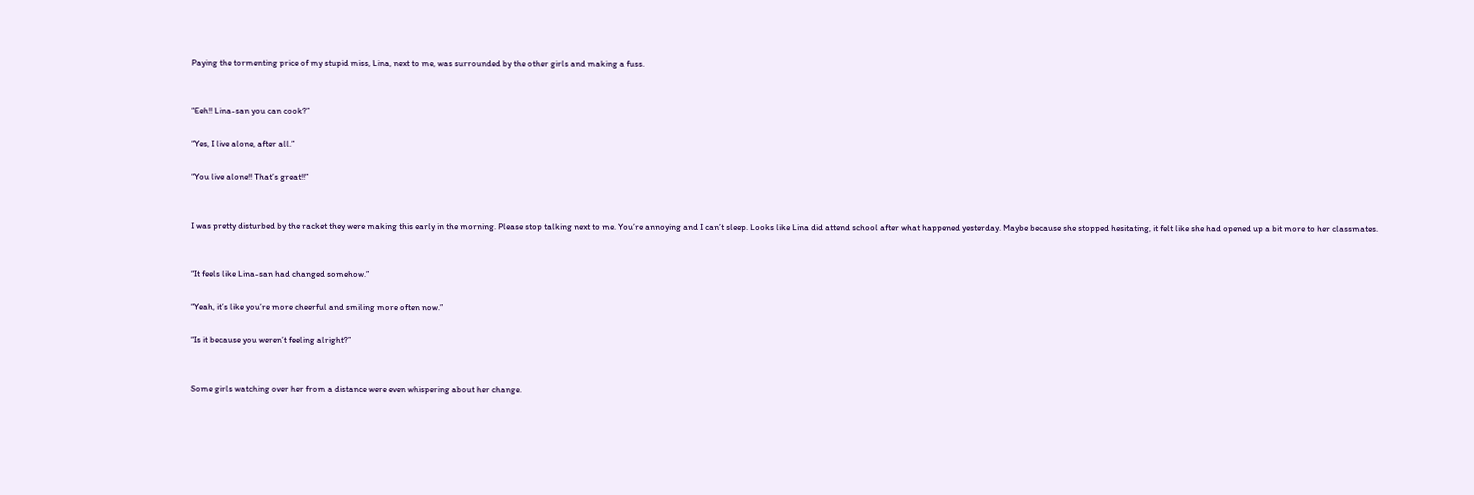Paying the tormenting price of my stupid miss, Lina, next to me, was surrounded by the other girls and making a fuss.


“Eeh!! Lina-san you can cook?”

“Yes, I live alone, after all.”

“You live alone!! That’s great!!”


I was pretty disturbed by the racket they were making this early in the morning. Please stop talking next to me. You’re annoying and I can’t sleep. Looks like Lina did attend school after what happened yesterday. Maybe because she stopped hesitating, it felt like she had opened up a bit more to her classmates.


“It feels like Lina-san had changed somehow.”

“Yeah, it’s like you’re more cheerful and smiling more often now.”

“Is it because you weren’t feeling alright?”


Some girls watching over her from a distance were even whispering about her change.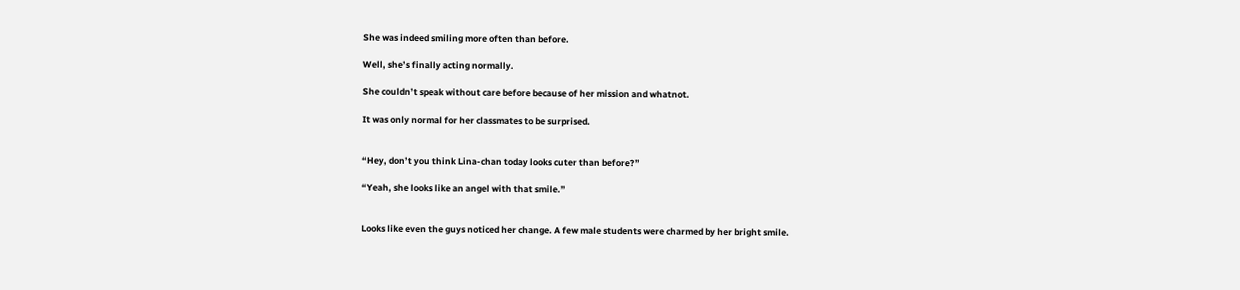She was indeed smiling more often than before.

Well, she’s finally acting normally.

She couldn’t speak without care before because of her mission and whatnot.

It was only normal for her classmates to be surprised.


“Hey, don’t you think Lina-chan today looks cuter than before?”

“Yeah, she looks like an angel with that smile.”


Looks like even the guys noticed her change. A few male students were charmed by her bright smile.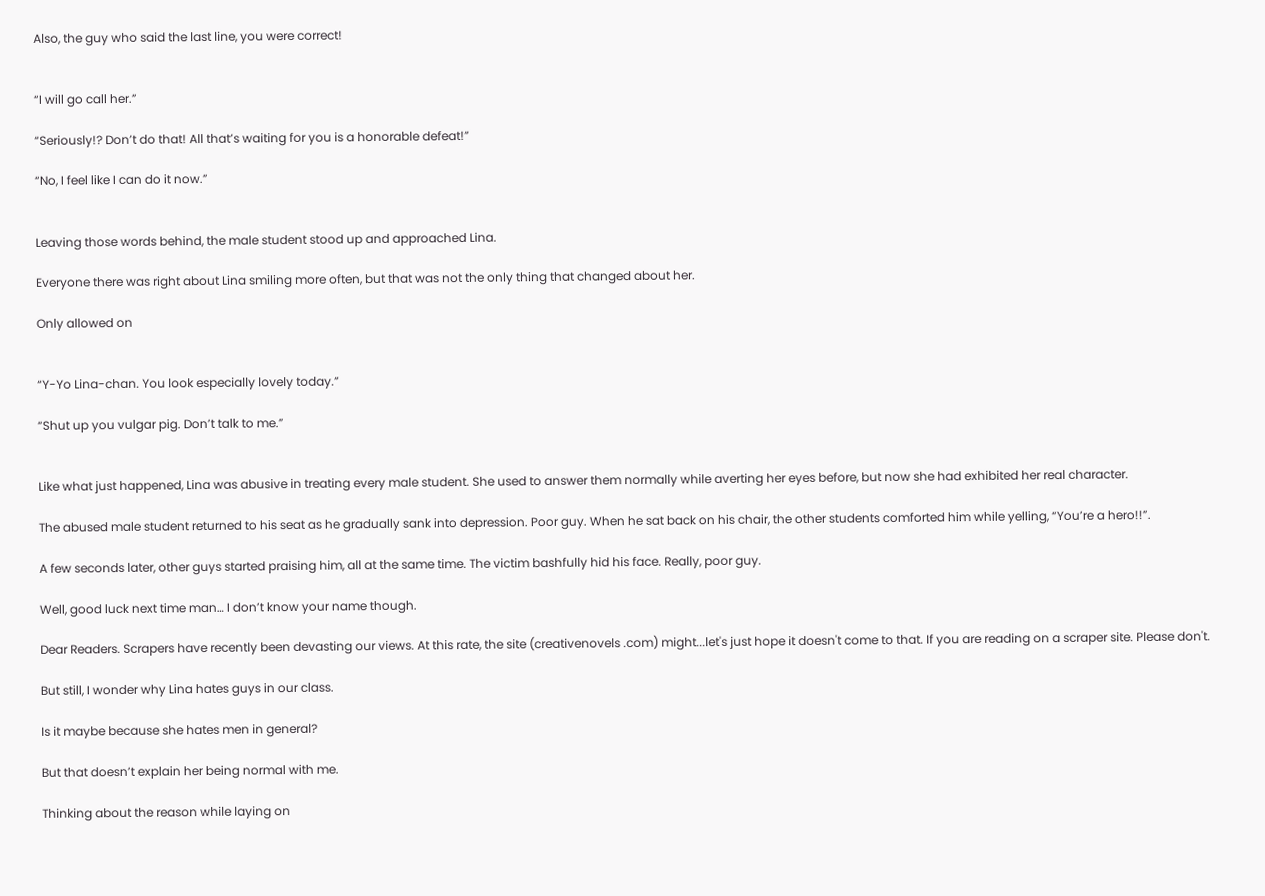Also, the guy who said the last line, you were correct!


“I will go call her.”

“Seriously!? Don’t do that! All that’s waiting for you is a honorable defeat!”

“No, I feel like I can do it now.”


Leaving those words behind, the male student stood up and approached Lina.

Everyone there was right about Lina smiling more often, but that was not the only thing that changed about her.

Only allowed on


“Y-Yo Lina-chan. You look especially lovely today.”

“Shut up you vulgar pig. Don’t talk to me.”


Like what just happened, Lina was abusive in treating every male student. She used to answer them normally while averting her eyes before, but now she had exhibited her real character.

The abused male student returned to his seat as he gradually sank into depression. Poor guy. When he sat back on his chair, the other students comforted him while yelling, “You’re a hero!!”.

A few seconds later, other guys started praising him, all at the same time. The victim bashfully hid his face. Really, poor guy.

Well, good luck next time man… I don’t know your name though.

Dear Readers. Scrapers have recently been devasting our views. At this rate, the site (creativenovels .com) might...let's just hope it doesn't come to that. If you are reading on a scraper site. Please don't.

But still, I wonder why Lina hates guys in our class.

Is it maybe because she hates men in general?

But that doesn’t explain her being normal with me.

Thinking about the reason while laying on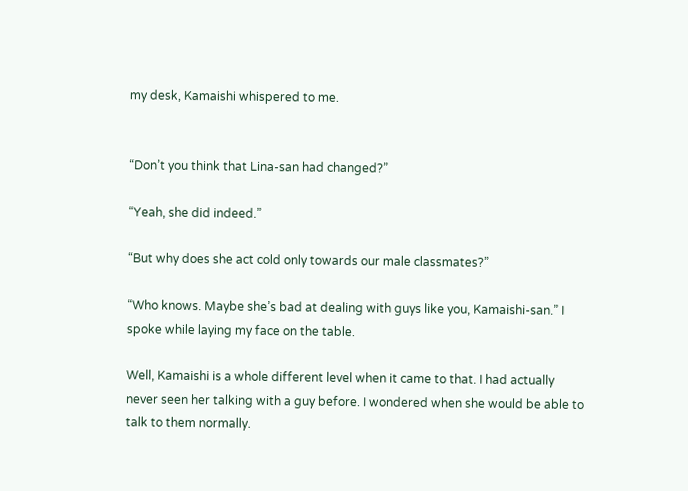my desk, Kamaishi whispered to me.


“Don’t you think that Lina-san had changed?”

“Yeah, she did indeed.”

“But why does she act cold only towards our male classmates?”

“Who knows. Maybe she’s bad at dealing with guys like you, Kamaishi-san.” I spoke while laying my face on the table.

Well, Kamaishi is a whole different level when it came to that. I had actually never seen her talking with a guy before. I wondered when she would be able to talk to them normally.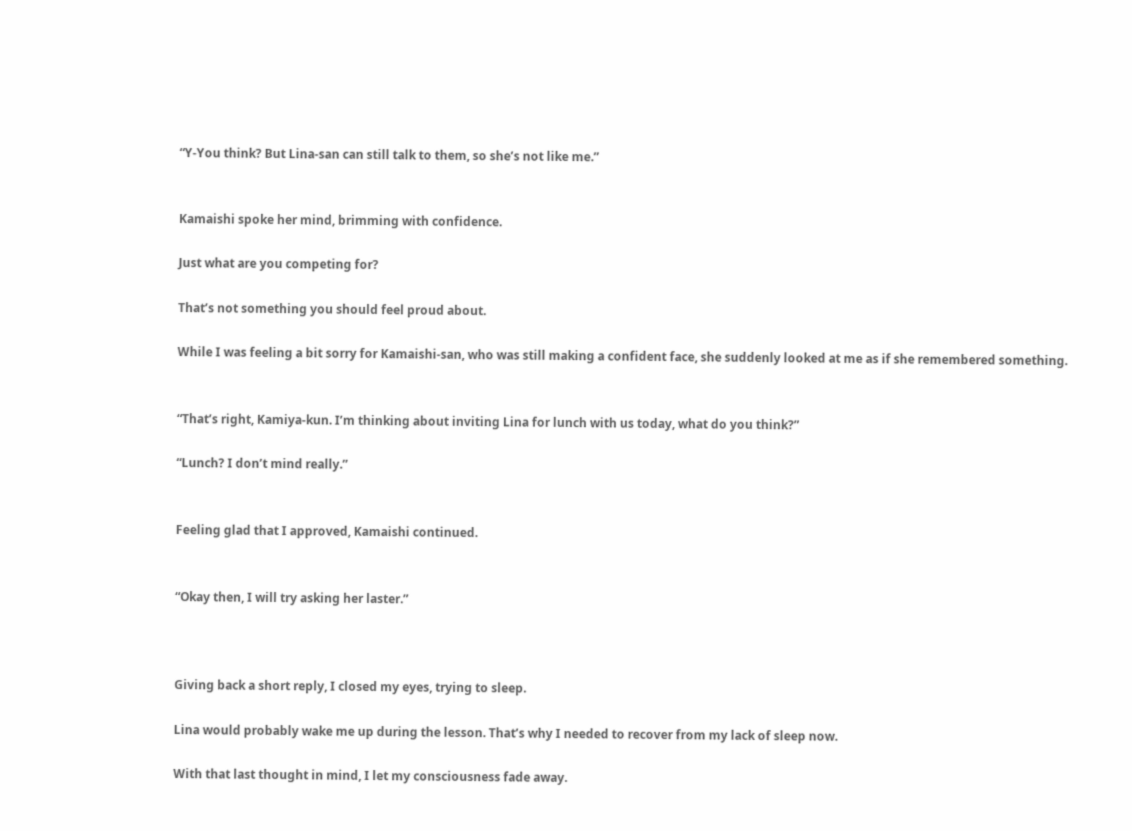“Y-You think? But Lina-san can still talk to them, so she’s not like me.”


Kamaishi spoke her mind, brimming with confidence.

Just what are you competing for?

That’s not something you should feel proud about.

While I was feeling a bit sorry for Kamaishi-san, who was still making a confident face, she suddenly looked at me as if she remembered something.


“That’s right, Kamiya-kun. I’m thinking about inviting Lina for lunch with us today, what do you think?”

“Lunch? I don’t mind really.”


Feeling glad that I approved, Kamaishi continued.


“Okay then, I will try asking her laster.”



Giving back a short reply, I closed my eyes, trying to sleep.

Lina would probably wake me up during the lesson. That’s why I needed to recover from my lack of sleep now.

With that last thought in mind, I let my consciousness fade away.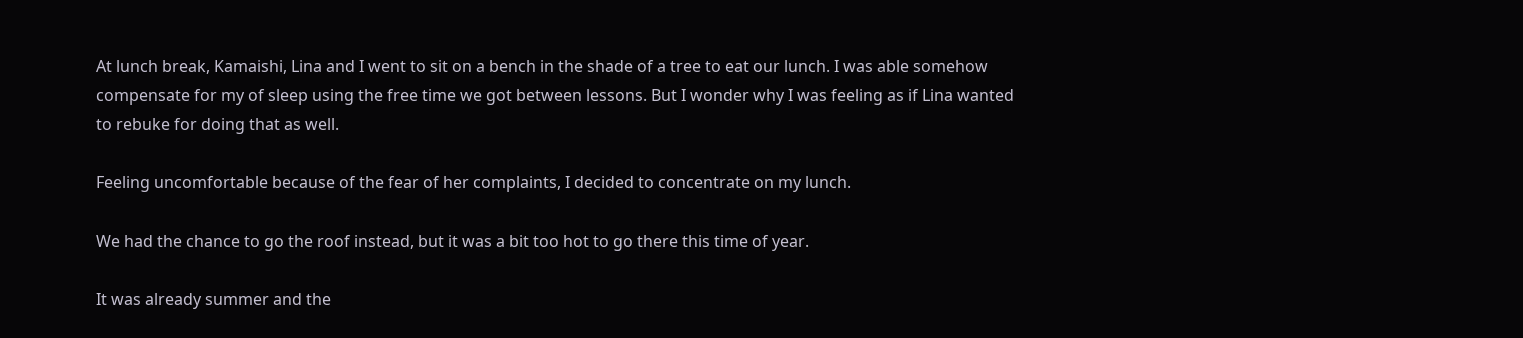At lunch break, Kamaishi, Lina and I went to sit on a bench in the shade of a tree to eat our lunch. I was able somehow compensate for my of sleep using the free time we got between lessons. But I wonder why I was feeling as if Lina wanted to rebuke for doing that as well.

Feeling uncomfortable because of the fear of her complaints, I decided to concentrate on my lunch.

We had the chance to go the roof instead, but it was a bit too hot to go there this time of year.

It was already summer and the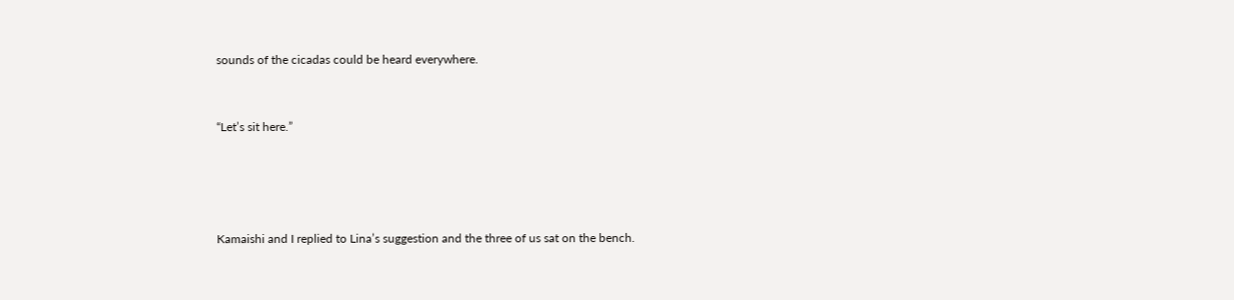sounds of the cicadas could be heard everywhere.


“Let’s sit here.”




Kamaishi and I replied to Lina’s suggestion and the three of us sat on the bench.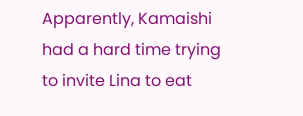Apparently, Kamaishi had a hard time trying to invite Lina to eat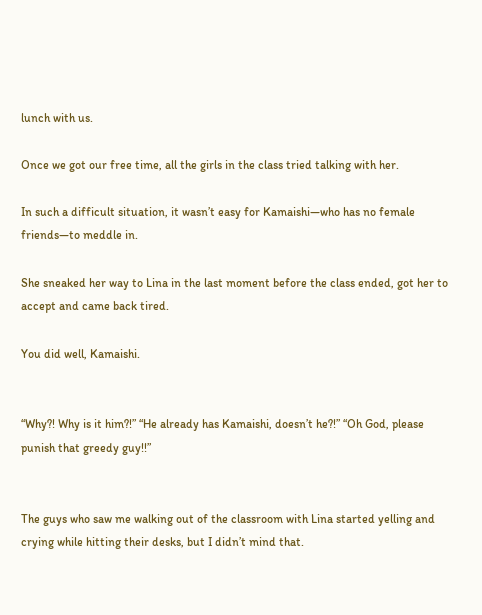lunch with us.

Once we got our free time, all the girls in the class tried talking with her.

In such a difficult situation, it wasn’t easy for Kamaishi—who has no female friends—to meddle in.

She sneaked her way to Lina in the last moment before the class ended, got her to accept and came back tired.

You did well, Kamaishi.


“Why?! Why is it him?!” “He already has Kamaishi, doesn’t he?!” “Oh God, please punish that greedy guy!!”


The guys who saw me walking out of the classroom with Lina started yelling and crying while hitting their desks, but I didn’t mind that.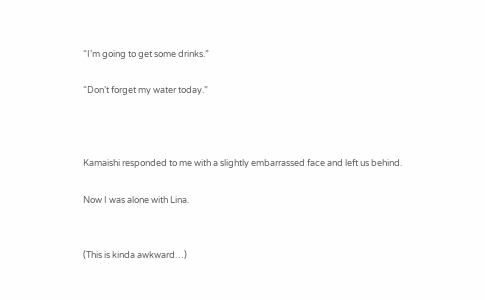“I’m going to get some drinks.”

“Don’t forget my water today.”



Kamaishi responded to me with a slightly embarrassed face and left us behind.

Now I was alone with Lina.


(This is kinda awkward…)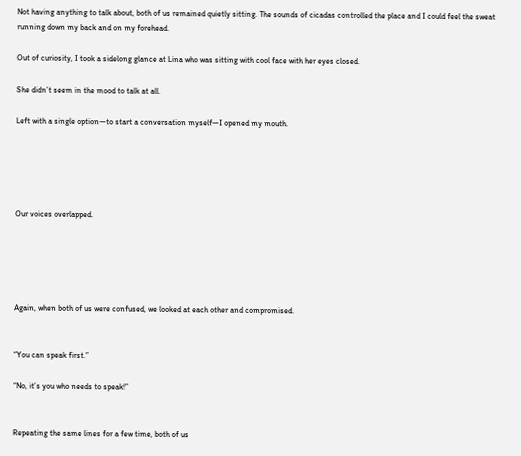Not having anything to talk about, both of us remained quietly sitting. The sounds of cicadas controlled the place and I could feel the sweat running down my back and on my forehead.

Out of curiosity, I took a sidelong glance at Lina who was sitting with cool face with her eyes closed.

She didn’t seem in the mood to talk at all.

Left with a single option—to start a conversation myself—I opened my mouth.





Our voices overlapped.





Again, when both of us were confused, we looked at each other and compromised.


“You can speak first.”

“No, it’s you who needs to speak!”


Repeating the same lines for a few time, both of us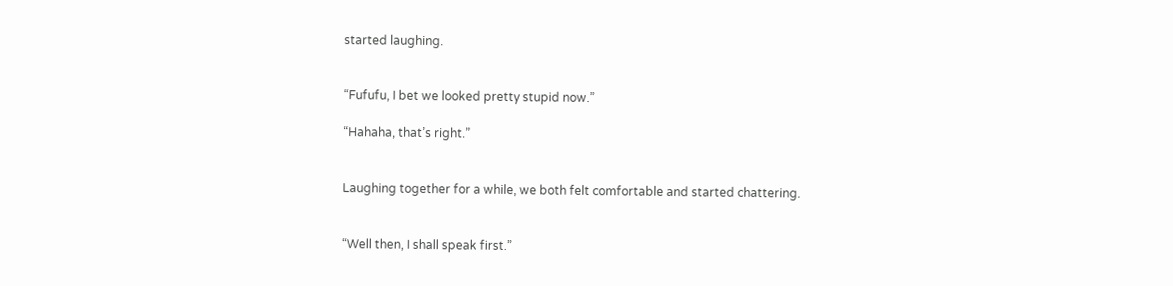started laughing.


“Fufufu, I bet we looked pretty stupid now.”

“Hahaha, that’s right.”


Laughing together for a while, we both felt comfortable and started chattering.


“Well then, I shall speak first.”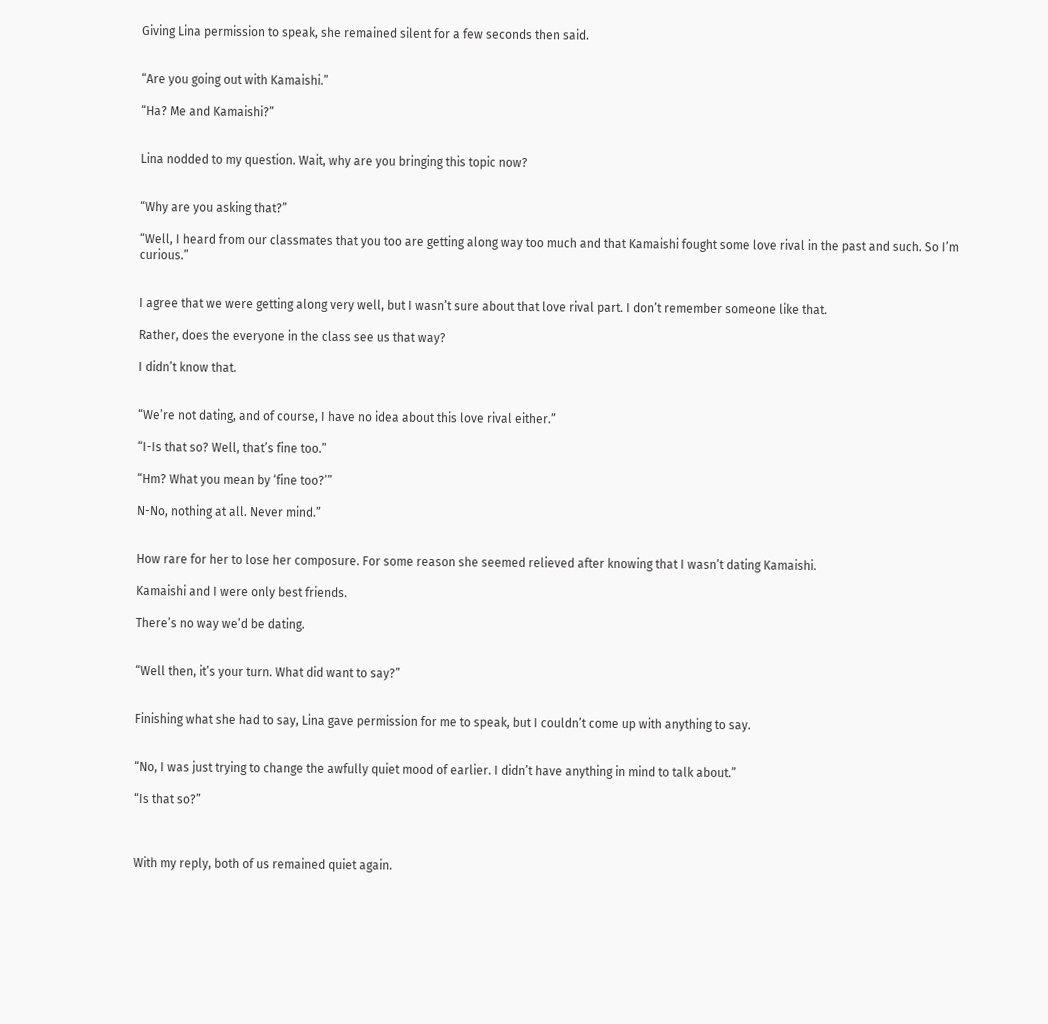Giving Lina permission to speak, she remained silent for a few seconds then said.


“Are you going out with Kamaishi.”

“Ha? Me and Kamaishi?”


Lina nodded to my question. Wait, why are you bringing this topic now?


“Why are you asking that?”

“Well, I heard from our classmates that you too are getting along way too much and that Kamaishi fought some love rival in the past and such. So I’m curious.”


I agree that we were getting along very well, but I wasn’t sure about that love rival part. I don’t remember someone like that.

Rather, does the everyone in the class see us that way?

I didn’t know that.


“We’re not dating, and of course, I have no idea about this love rival either.”

“I-Is that so? Well, that’s fine too.”

“Hm? What you mean by ‘fine too?’”

N-No, nothing at all. Never mind.”


How rare for her to lose her composure. For some reason she seemed relieved after knowing that I wasn’t dating Kamaishi.

Kamaishi and I were only best friends.

There’s no way we’d be dating.


“Well then, it’s your turn. What did want to say?”


Finishing what she had to say, Lina gave permission for me to speak, but I couldn’t come up with anything to say.


“No, I was just trying to change the awfully quiet mood of earlier. I didn’t have anything in mind to talk about.”

“Is that so?”



With my reply, both of us remained quiet again.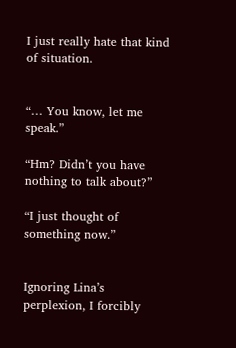I just really hate that kind of situation.


“… You know, let me speak.”

“Hm? Didn’t you have nothing to talk about?”

“I just thought of something now.”


Ignoring Lina’s perplexion, I forcibly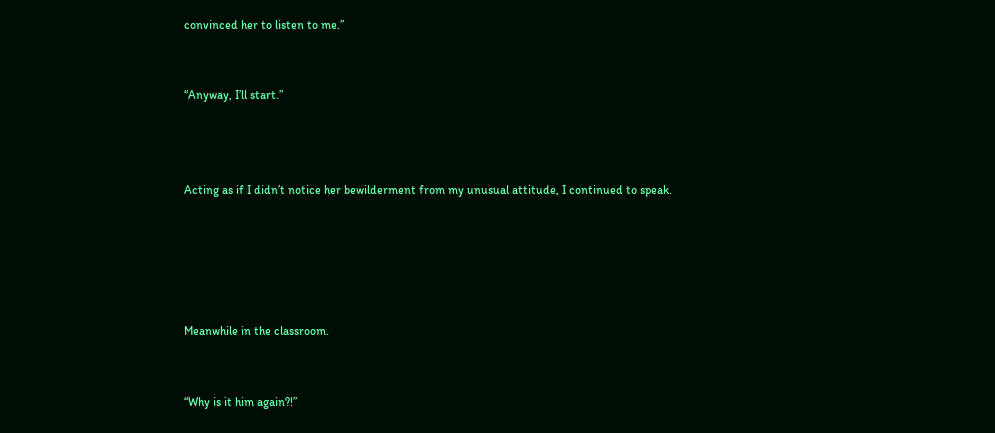convinced her to listen to me.”


“Anyway, I’ll start.”



Acting as if I didn’t notice her bewilderment from my unusual attitude, I continued to speak.





Meanwhile in the classroom.


“Why is it him again?!”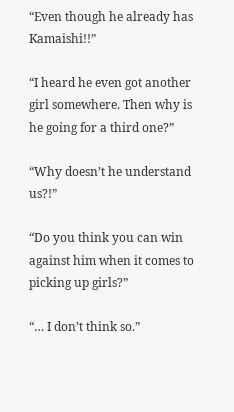“Even though he already has Kamaishi!!”

“I heard he even got another girl somewhere. Then why is he going for a third one?”

“Why doesn’t he understand us?!”

“Do you think you can win against him when it comes to picking up girls?”

“… I don’t think so.”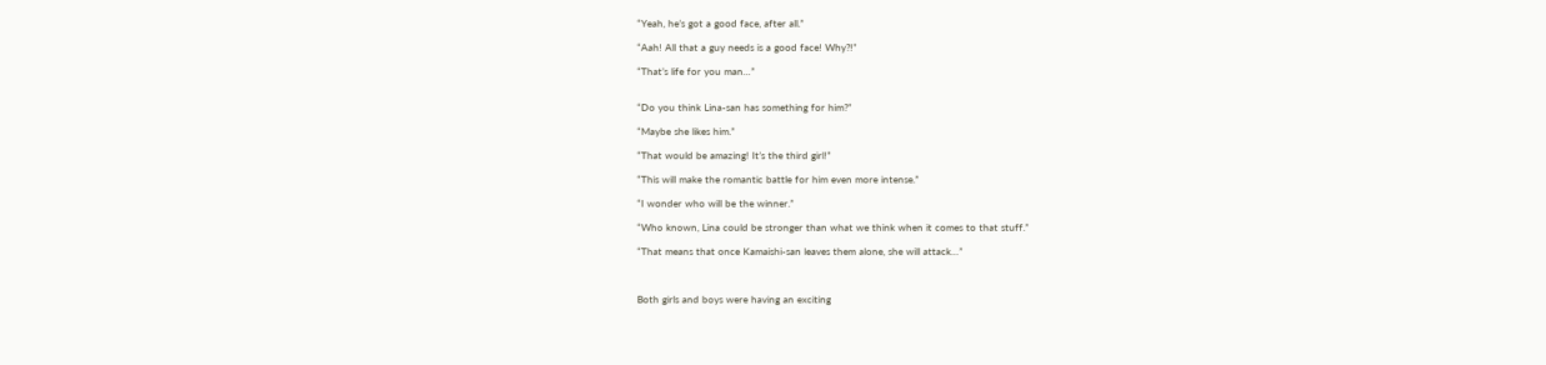“Yeah, he’s got a good face, after all.”

“Aah! All that a guy needs is a good face! Why?!”

“That’s life for you man…”


“Do you think Lina-san has something for him?”

“Maybe she likes him.”

“That would be amazing! It’s the third girl!”

“This will make the romantic battle for him even more intense.”

“I wonder who will be the winner.”

“Who known, Lina could be stronger than what we think when it comes to that stuff.”

“That means that once Kamaishi-san leaves them alone, she will attack…”



Both girls and boys were having an exciting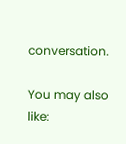conversation.

You may also like: